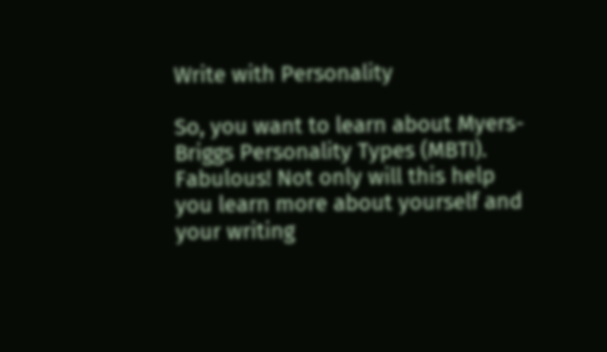Write with Personality

So, you want to learn about Myers-Briggs Personality Types (MBTI). Fabulous! Not only will this help you learn more about yourself and your writing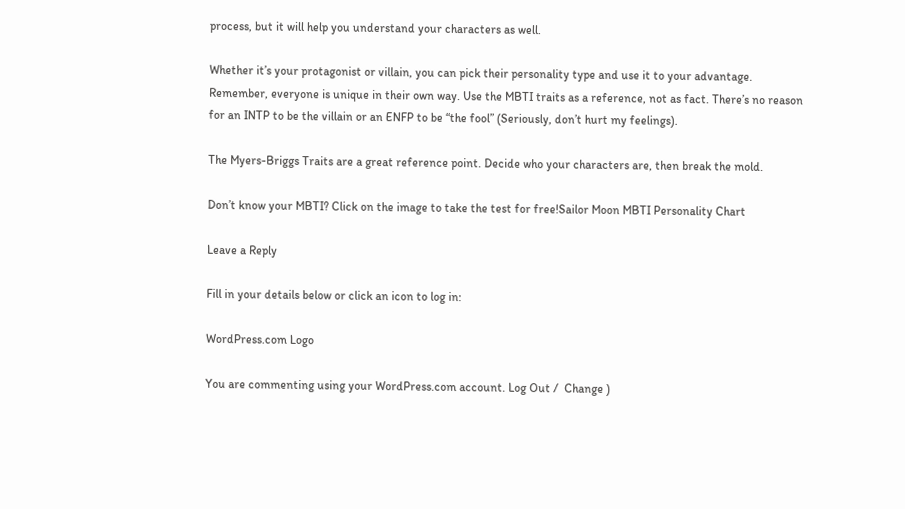process, but it will help you understand your characters as well.

Whether it’s your protagonist or villain, you can pick their personality type and use it to your advantage. Remember, everyone is unique in their own way. Use the MBTI traits as a reference, not as fact. There’s no reason for an INTP to be the villain or an ENFP to be “the fool” (Seriously, don’t hurt my feelings).

The Myers-Briggs Traits are a great reference point. Decide who your characters are, then break the mold.

Don’t know your MBTI? Click on the image to take the test for free!Sailor Moon MBTI Personality Chart

Leave a Reply

Fill in your details below or click an icon to log in:

WordPress.com Logo

You are commenting using your WordPress.com account. Log Out /  Change )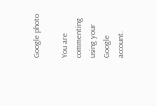Google photo

You are commenting using your Google account.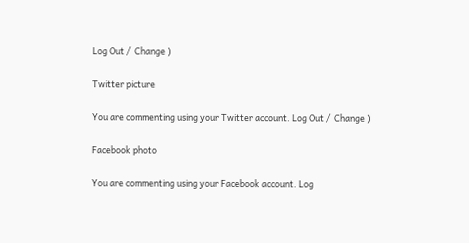Log Out /  Change )

Twitter picture

You are commenting using your Twitter account. Log Out /  Change )

Facebook photo

You are commenting using your Facebook account. Log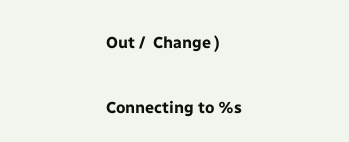Out /  Change )

Connecting to %s